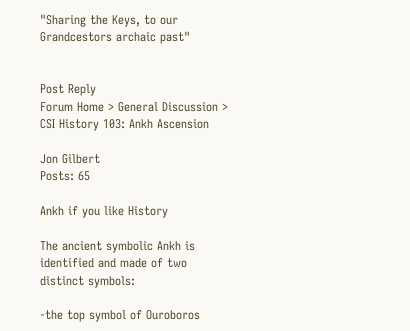"Sharing the Keys, to our Grandcestors archaic past"


Post Reply
Forum Home > General Discussion > CSI History 103: Ankh Ascension

Jon Gilbert
Posts: 65

Ankh if you like History

The ancient symbolic Ankh is identified and made of two distinct symbols:

-the top symbol of Ouroboros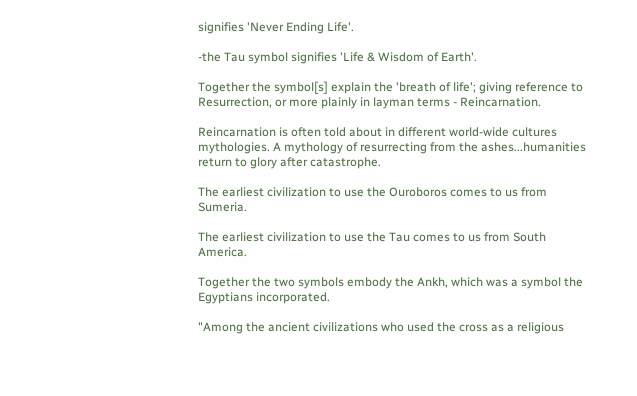signifies 'Never Ending Life'.

-the Tau symbol signifies 'Life & Wisdom of Earth'.

Together the symbol[s] explain the 'breath of life'; giving reference to Resurrection, or more plainly in layman terms - Reincarnation.

Reincarnation is often told about in different world-wide cultures mythologies. A mythology of resurrecting from the ashes...humanities return to glory after catastrophe.

The earliest civilization to use the Ouroboros comes to us from Sumeria.

The earliest civilization to use the Tau comes to us from South America.

Together the two symbols embody the Ankh, which was a symbol the Egyptians incorporated.

"Among the ancient civilizations who used the cross as a religious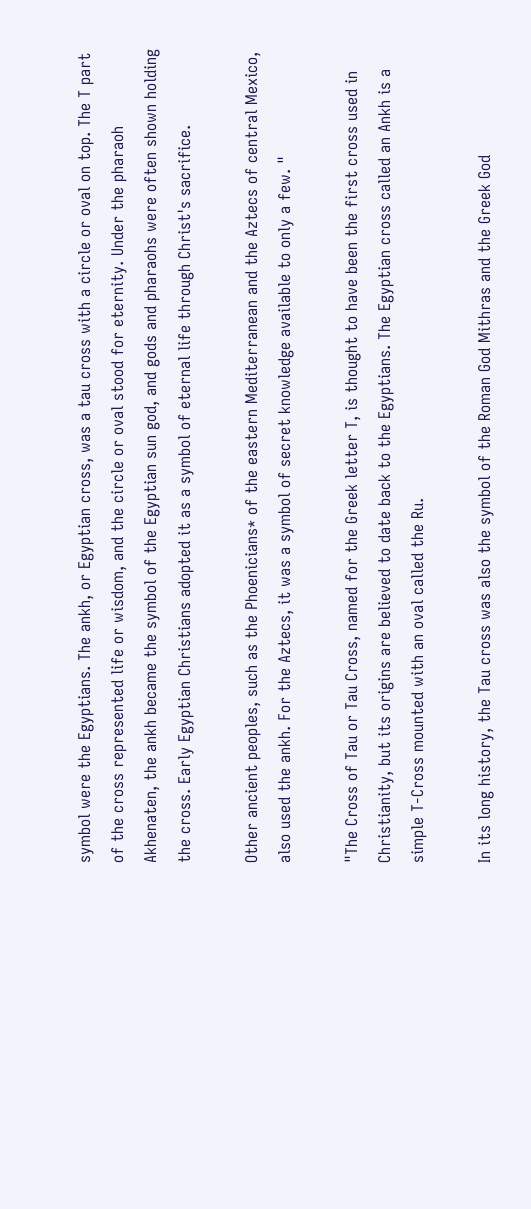symbol were the Egyptians. The ankh, or Egyptian cross, was a tau cross with a circle or oval on top. The T part of the cross represented life or wisdom, and the circle or oval stood for eternity. Under the pharaoh Akhenaten, the ankh became the symbol of the Egyptian sun god, and gods and pharaohs were often shown holding the cross. Early Egyptian Christians adopted it as a symbol of eternal life through Christ's sacrifice.

Other ancient peoples, such as the Phoenicians* of the eastern Mediterranean and the Aztecs of central Mexico, also used the ankh. For the Aztecs, it was a symbol of secret knowledge available to only a few. "

"The Cross of Tau or Tau Cross, named for the Greek letter T, is thought to have been the first cross used in Christianity, but its origins are believed to date back to the Egyptians. The Egyptian cross called an Ankh is a simple T-Cross mounted with an oval called the Ru.

In its long history, the Tau cross was also the symbol of the Roman God Mithras and the Greek God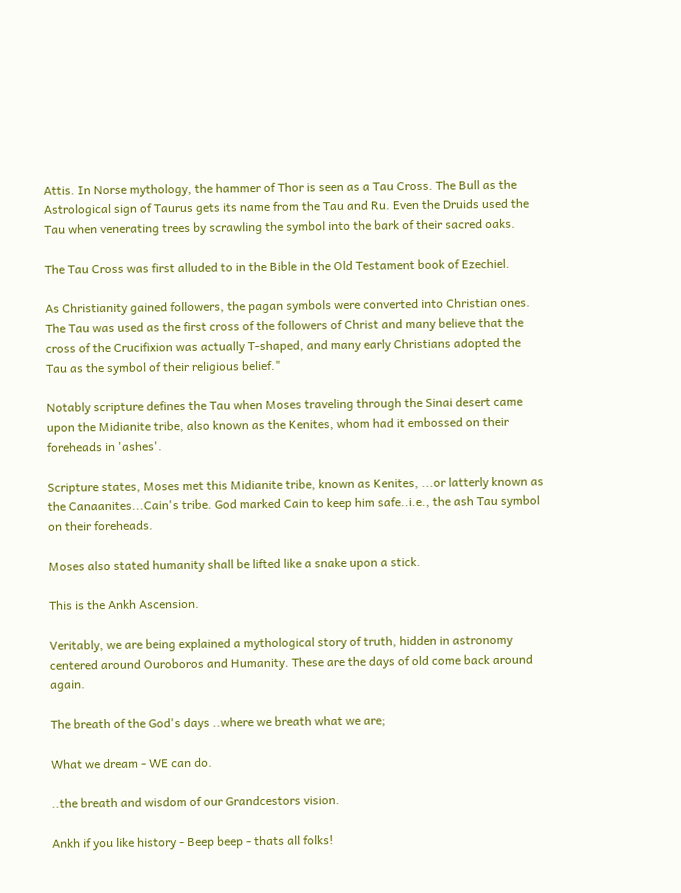Attis. In Norse mythology, the hammer of Thor is seen as a Tau Cross. The Bull as the Astrological sign of Taurus gets its name from the Tau and Ru. Even the Druids used the Tau when venerating trees by scrawling the symbol into the bark of their sacred oaks.

The Tau Cross was first alluded to in the Bible in the Old Testament book of Ezechiel.

As Christianity gained followers, the pagan symbols were converted into Christian ones. The Tau was used as the first cross of the followers of Christ and many believe that the cross of the Crucifixion was actually T-shaped, and many early Christians adopted the Tau as the symbol of their religious belief."

Notably scripture defines the Tau when Moses traveling through the Sinai desert came upon the Midianite tribe, also known as the Kenites, whom had it embossed on their foreheads in 'ashes'.

Scripture states, Moses met this Midianite tribe, known as Kenites, ...or latterly known as the Canaanites...Cain's tribe. God marked Cain to keep him safe..i.e., the ash Tau symbol on their foreheads.

Moses also stated humanity shall be lifted like a snake upon a stick.

This is the Ankh Ascension.

Veritably, we are being explained a mythological story of truth, hidden in astronomy centered around Ouroboros and Humanity. These are the days of old come back around again.

The breath of the God's days ..where we breath what we are;

What we dream - WE can do.

..the breath and wisdom of our Grandcestors vision.

Ankh if you like history - Beep beep - thats all folks!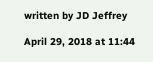written by JD Jeffrey

April 29, 2018 at 11:44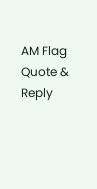AM Flag Quote & Reply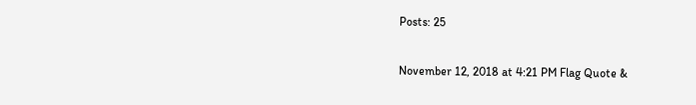Posts: 25

November 12, 2018 at 4:21 PM Flag Quote &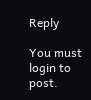Reply

You must login to post.